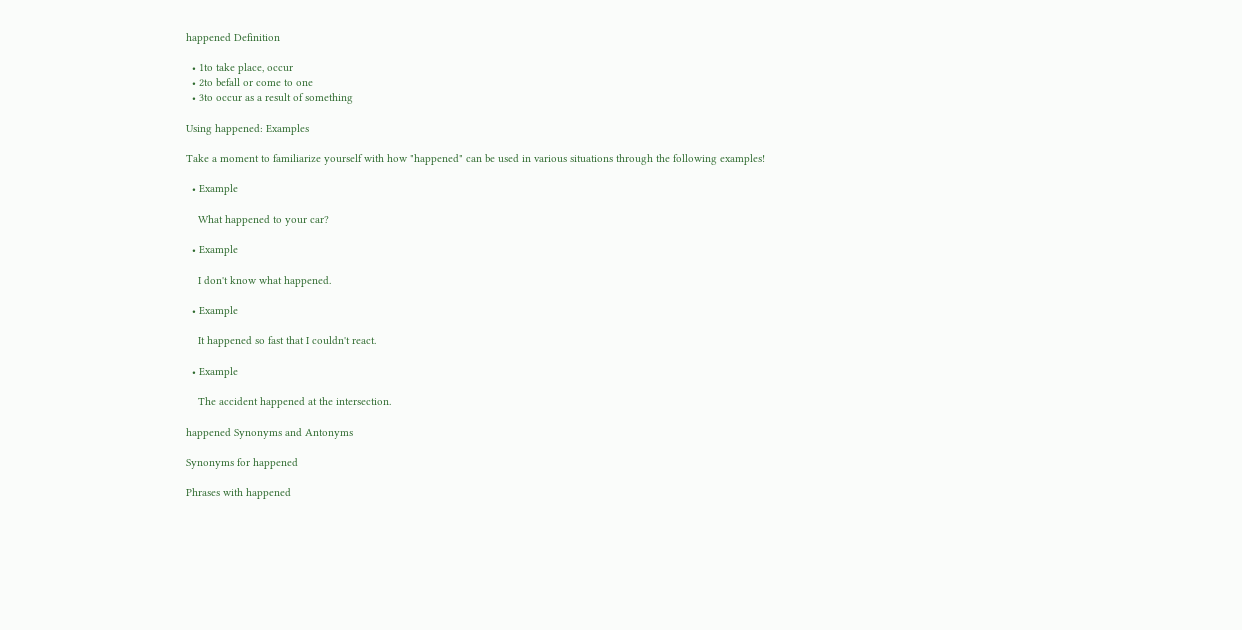happened Definition

  • 1to take place, occur
  • 2to befall or come to one
  • 3to occur as a result of something

Using happened: Examples

Take a moment to familiarize yourself with how "happened" can be used in various situations through the following examples!

  • Example

    What happened to your car?

  • Example

    I don't know what happened.

  • Example

    It happened so fast that I couldn't react.

  • Example

    The accident happened at the intersection.

happened Synonyms and Antonyms

Synonyms for happened

Phrases with happened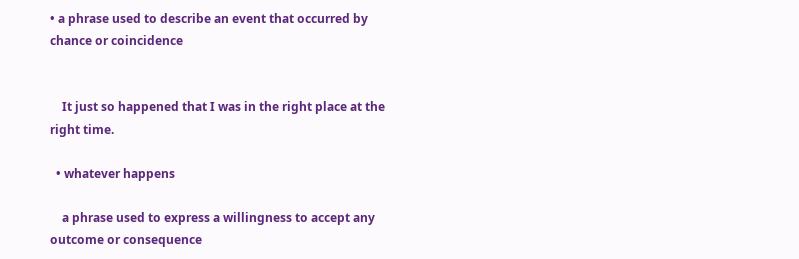• a phrase used to describe an event that occurred by chance or coincidence


    It just so happened that I was in the right place at the right time.

  • whatever happens

    a phrase used to express a willingness to accept any outcome or consequence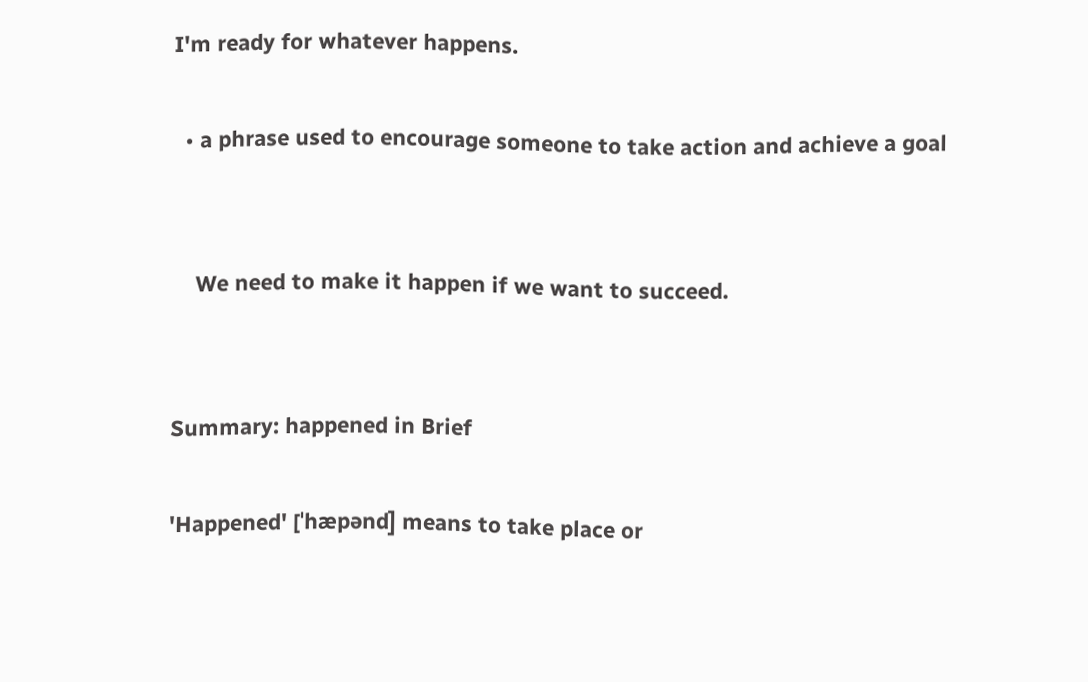I'm ready for whatever happens.

  • a phrase used to encourage someone to take action and achieve a goal


    We need to make it happen if we want to succeed.


Summary: happened in Brief

'Happened' [ˈhæpənd] means to take place or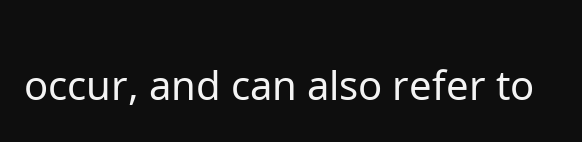occur, and can also refer to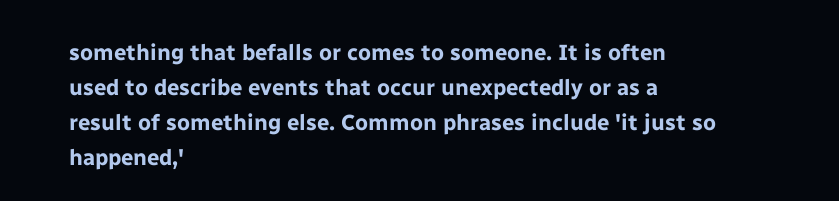something that befalls or comes to someone. It is often used to describe events that occur unexpectedly or as a result of something else. Common phrases include 'it just so happened,'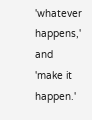'whatever happens,' and 'make it happen.'